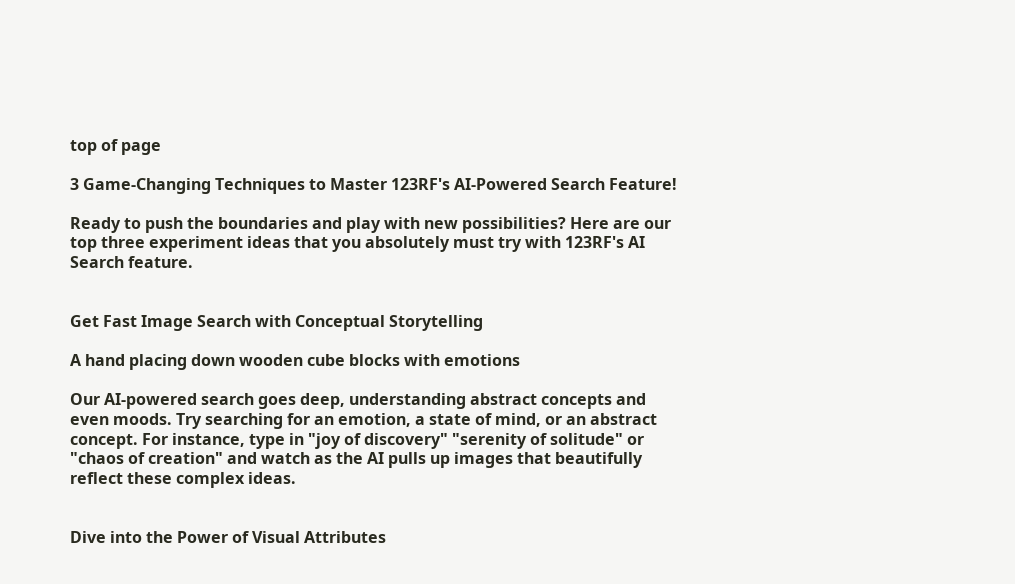top of page

3 Game-Changing Techniques to Master 123RF's AI-Powered Search Feature!

Ready to push the boundaries and play with new possibilities? Here are our top three experiment ideas that you absolutely must try with 123RF's AI Search feature.


Get Fast Image Search with Conceptual Storytelling

A hand placing down wooden cube blocks with emotions

Our AI-powered search goes deep, understanding abstract concepts and even moods. Try searching for an emotion, a state of mind, or an abstract concept. For instance, type in "joy of discovery" "serenity of solitude" or "chaos of creation" and watch as the AI pulls up images that beautifully reflect these complex ideas.


Dive into the Power of Visual Attributes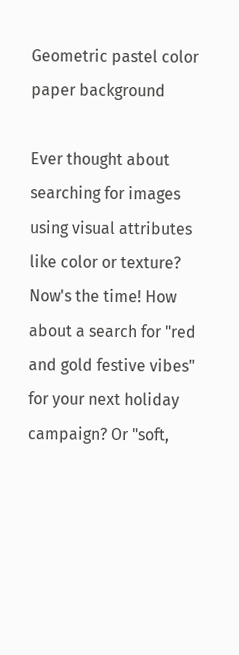Geometric pastel color paper background

Ever thought about searching for images using visual attributes like color or texture? Now's the time! How about a search for "red and gold festive vibes" for your next holiday campaign? Or "soft,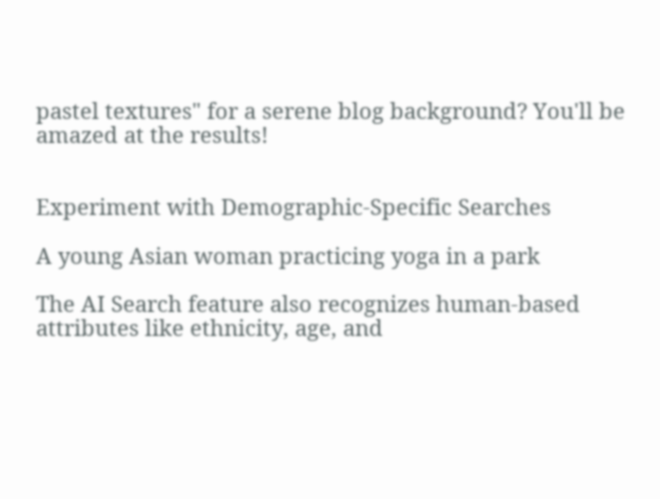pastel textures" for a serene blog background? You'll be amazed at the results!


Experiment with Demographic-Specific Searches

A young Asian woman practicing yoga in a park

The AI Search feature also recognizes human-based attributes like ethnicity, age, and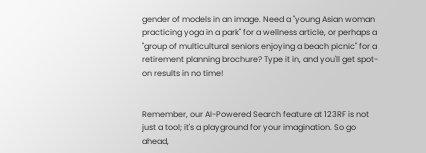gender of models in an image. Need a "young Asian woman practicing yoga in a park" for a wellness article, or perhaps a "group of multicultural seniors enjoying a beach picnic" for a retirement planning brochure? Type it in, and you'll get spot-on results in no time!


Remember, our AI-Powered Search feature at 123RF is not just a tool; it's a playground for your imagination. So go ahead,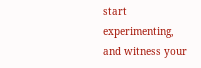start experimenting, and witness your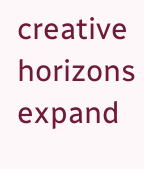creative horizons expand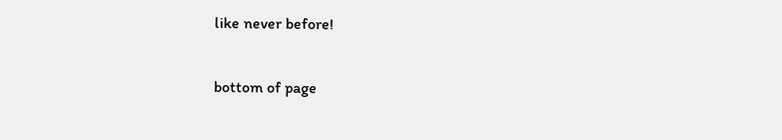like never before!

bottom of page